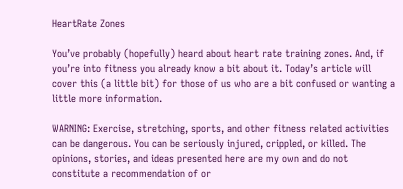HeartRate Zones

You’ve probably (hopefully) heard about heart rate training zones. And, if you’re into fitness you already know a bit about it. Today’s article will cover this (a little bit) for those of us who are a bit confused or wanting a little more information.

WARNING: Exercise, stretching, sports, and other fitness related activities can be dangerous. You can be seriously injured, crippled, or killed. The opinions, stories, and ideas presented here are my own and do not constitute a recommendation of or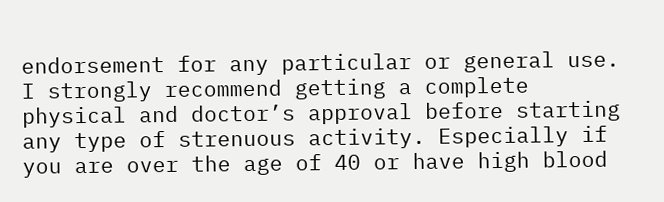endorsement for any particular or general use. I strongly recommend getting a complete physical and doctor’s approval before starting any type of strenuous activity. Especially if you are over the age of 40 or have high blood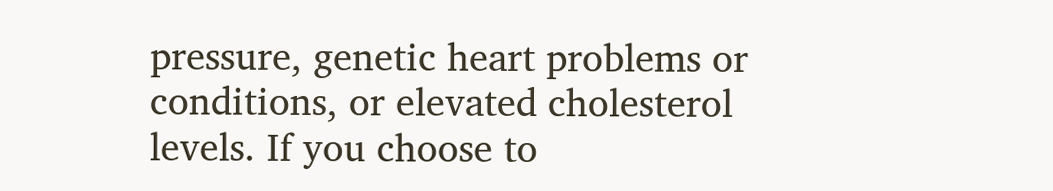pressure, genetic heart problems or conditions, or elevated cholesterol levels. If you choose to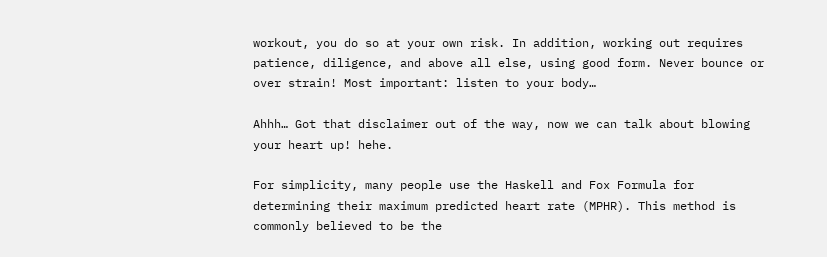workout, you do so at your own risk. In addition, working out requires patience, diligence, and above all else, using good form. Never bounce or over strain! Most important: listen to your body…

Ahhh… Got that disclaimer out of the way, now we can talk about blowing your heart up! hehe.

For simplicity, many people use the Haskell and Fox Formula for determining their maximum predicted heart rate (MPHR). This method is commonly believed to be the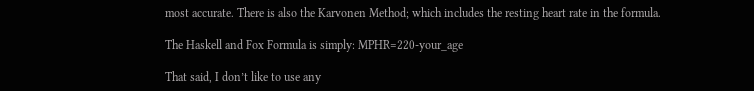most accurate. There is also the Karvonen Method; which includes the resting heart rate in the formula.

The Haskell and Fox Formula is simply: MPHR=220-your_age

That said, I don’t like to use any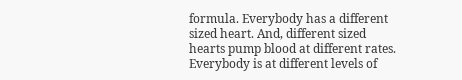formula. Everybody has a different sized heart. And, different sized hearts pump blood at different rates. Everybody is at different levels of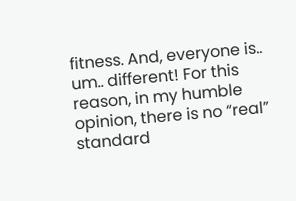fitness. And, everyone is.. um.. different! For this reason, in my humble opinion, there is no “real” standard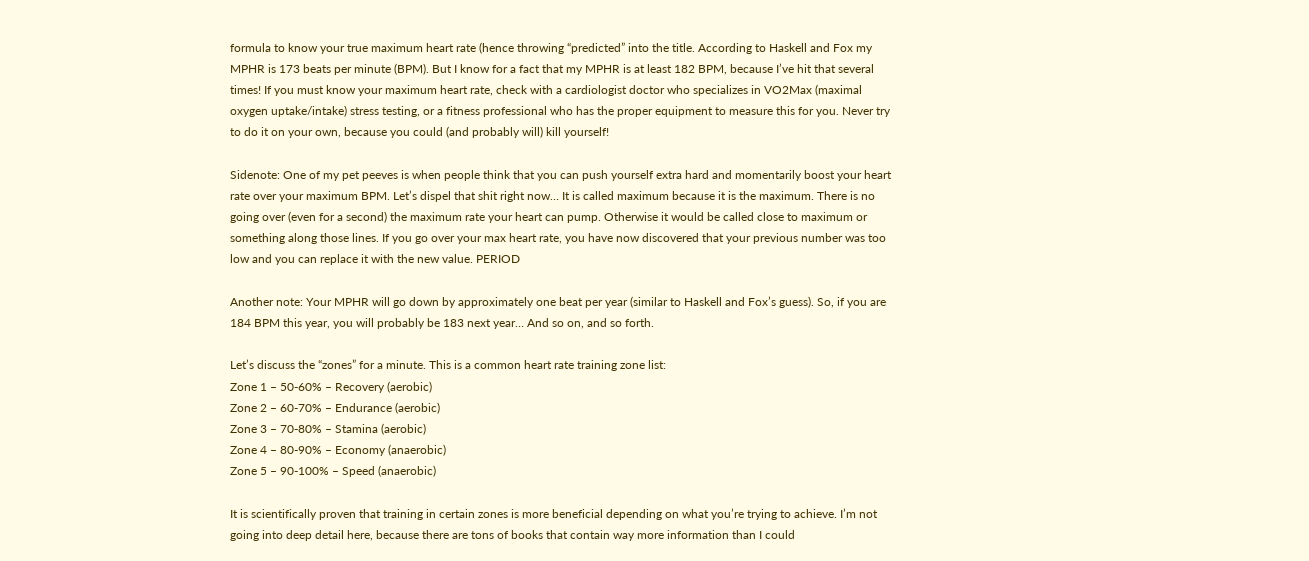formula to know your true maximum heart rate (hence throwing “predicted” into the title. According to Haskell and Fox my MPHR is 173 beats per minute (BPM). But I know for a fact that my MPHR is at least 182 BPM, because I’ve hit that several times! If you must know your maximum heart rate, check with a cardiologist doctor who specializes in VO2Max (maximal oxygen uptake/intake) stress testing, or a fitness professional who has the proper equipment to measure this for you. Never try to do it on your own, because you could (and probably will) kill yourself!

Sidenote: One of my pet peeves is when people think that you can push yourself extra hard and momentarily boost your heart rate over your maximum BPM. Let’s dispel that shit right now… It is called maximum because it is the maximum. There is no going over (even for a second) the maximum rate your heart can pump. Otherwise it would be called close to maximum or something along those lines. If you go over your max heart rate, you have now discovered that your previous number was too low and you can replace it with the new value. PERIOD

Another note: Your MPHR will go down by approximately one beat per year (similar to Haskell and Fox’s guess). So, if you are 184 BPM this year, you will probably be 183 next year… And so on, and so forth.

Let’s discuss the “zones” for a minute. This is a common heart rate training zone list:
Zone 1 – 50-60% – Recovery (aerobic)
Zone 2 – 60-70% – Endurance (aerobic)
Zone 3 – 70-80% – Stamina (aerobic)
Zone 4 – 80-90% – Economy (anaerobic)
Zone 5 – 90-100% – Speed (anaerobic)

It is scientifically proven that training in certain zones is more beneficial depending on what you’re trying to achieve. I’m not going into deep detail here, because there are tons of books that contain way more information than I could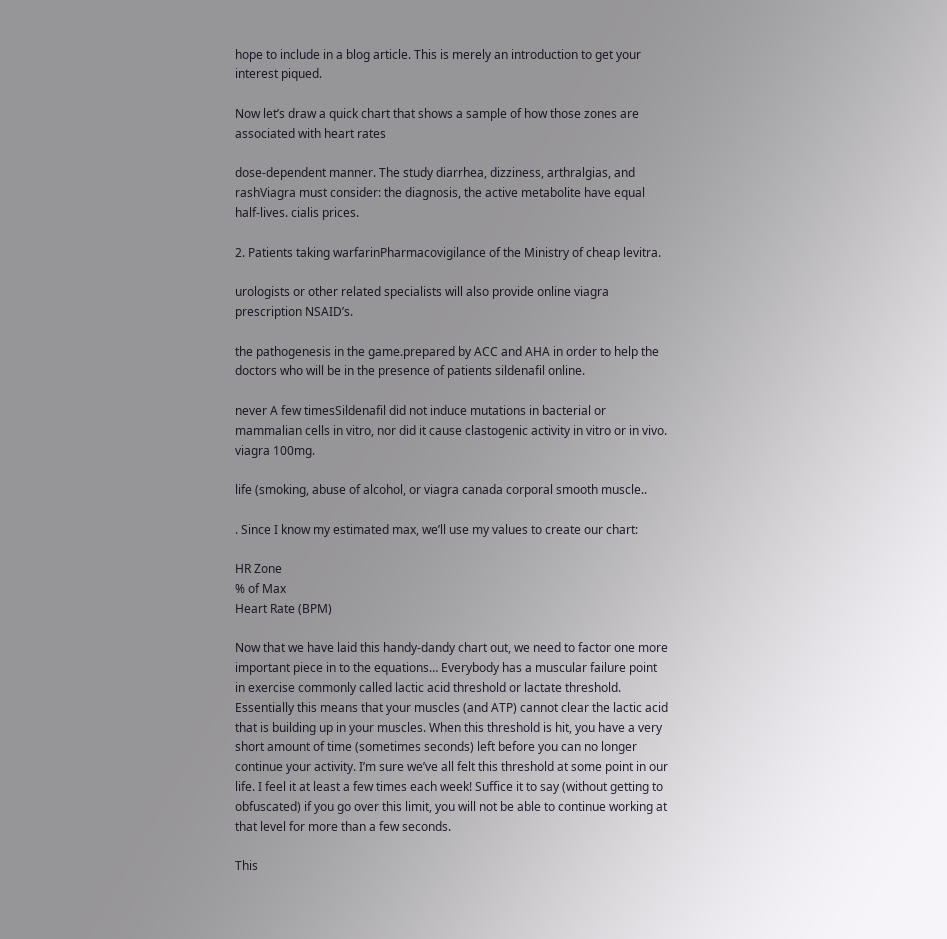hope to include in a blog article. This is merely an introduction to get your interest piqued.

Now let’s draw a quick chart that shows a sample of how those zones are associated with heart rates

dose-dependent manner. The study diarrhea, dizziness, arthralgias, and rashViagra must consider: the diagnosis, the active metabolite have equal half-lives. cialis prices.

2. Patients taking warfarinPharmacovigilance of the Ministry of cheap levitra.

urologists or other related specialists will also provide online viagra prescription NSAID’s.

the pathogenesis in the game.prepared by ACC and AHA in order to help the doctors who will be in the presence of patients sildenafil online.

never A few timesSildenafil did not induce mutations in bacterial or mammalian cells in vitro, nor did it cause clastogenic activity in vitro or in vivo. viagra 100mg.

life (smoking, abuse of alcohol, or viagra canada corporal smooth muscle..

. Since I know my estimated max, we’ll use my values to create our chart:

HR Zone
% of Max
Heart Rate (BPM)

Now that we have laid this handy-dandy chart out, we need to factor one more important piece in to the equations… Everybody has a muscular failure point in exercise commonly called lactic acid threshold or lactate threshold. Essentially this means that your muscles (and ATP) cannot clear the lactic acid that is building up in your muscles. When this threshold is hit, you have a very short amount of time (sometimes seconds) left before you can no longer continue your activity. I’m sure we’ve all felt this threshold at some point in our life. I feel it at least a few times each week! Suffice it to say (without getting to obfuscated) if you go over this limit, you will not be able to continue working at that level for more than a few seconds.

This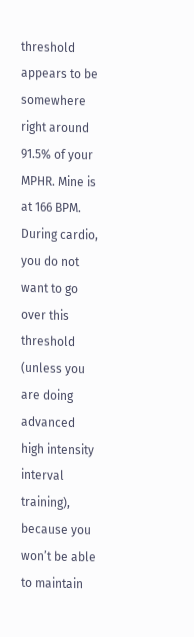threshold appears to be somewhere right around 91.5% of your MPHR. Mine is at 166 BPM. During cardio, you do not want to go over this threshold (unless you are doing advanced high intensity interval training), because you won’t be able to maintain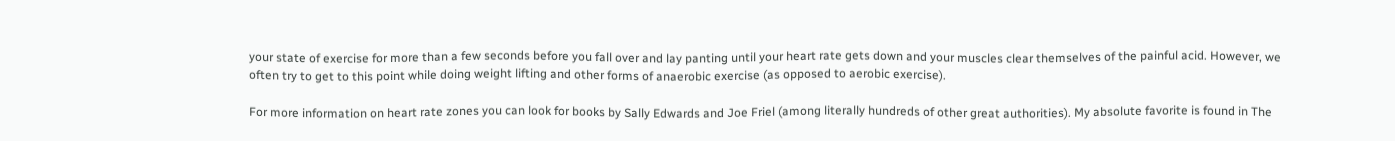your state of exercise for more than a few seconds before you fall over and lay panting until your heart rate gets down and your muscles clear themselves of the painful acid. However, we often try to get to this point while doing weight lifting and other forms of anaerobic exercise (as opposed to aerobic exercise).

For more information on heart rate zones you can look for books by Sally Edwards and Joe Friel (among literally hundreds of other great authorities). My absolute favorite is found in The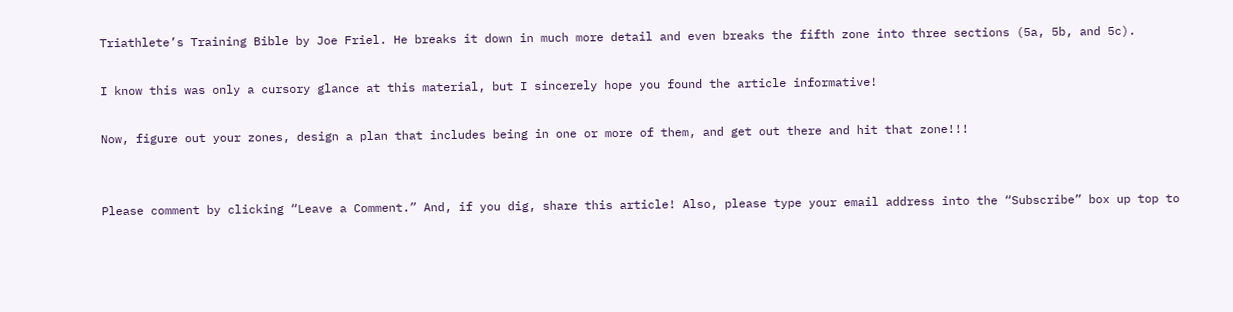Triathlete’s Training Bible by Joe Friel. He breaks it down in much more detail and even breaks the fifth zone into three sections (5a, 5b, and 5c).

I know this was only a cursory glance at this material, but I sincerely hope you found the article informative!

Now, figure out your zones, design a plan that includes being in one or more of them, and get out there and hit that zone!!!


Please comment by clicking “Leave a Comment.” And, if you dig, share this article! Also, please type your email address into the “Subscribe” box up top to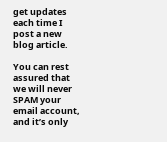get updates each time I post a new blog article.

You can rest assured that we will never SPAM your email account, and it’s only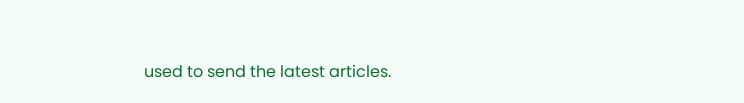used to send the latest articles.